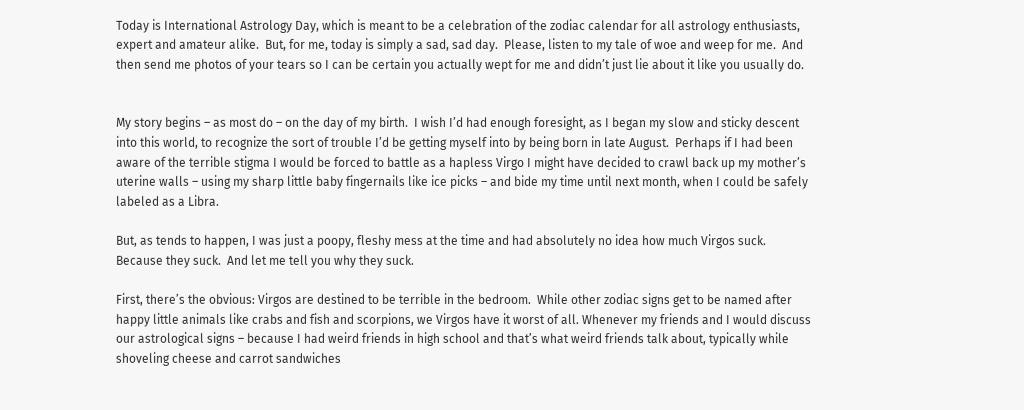Today is International Astrology Day, which is meant to be a celebration of the zodiac calendar for all astrology enthusiasts, expert and amateur alike.  But, for me, today is simply a sad, sad day.  Please, listen to my tale of woe and weep for me.  And then send me photos of your tears so I can be certain you actually wept for me and didn’t just lie about it like you usually do.


My story begins – as most do – on the day of my birth.  I wish I’d had enough foresight, as I began my slow and sticky descent into this world, to recognize the sort of trouble I’d be getting myself into by being born in late August.  Perhaps if I had been aware of the terrible stigma I would be forced to battle as a hapless Virgo I might have decided to crawl back up my mother’s uterine walls – using my sharp little baby fingernails like ice picks – and bide my time until next month, when I could be safely labeled as a Libra.

But, as tends to happen, I was just a poopy, fleshy mess at the time and had absolutely no idea how much Virgos suck.  Because they suck.  And let me tell you why they suck.

First, there’s the obvious: Virgos are destined to be terrible in the bedroom.  While other zodiac signs get to be named after happy little animals like crabs and fish and scorpions, we Virgos have it worst of all. Whenever my friends and I would discuss our astrological signs – because I had weird friends in high school and that’s what weird friends talk about, typically while shoveling cheese and carrot sandwiches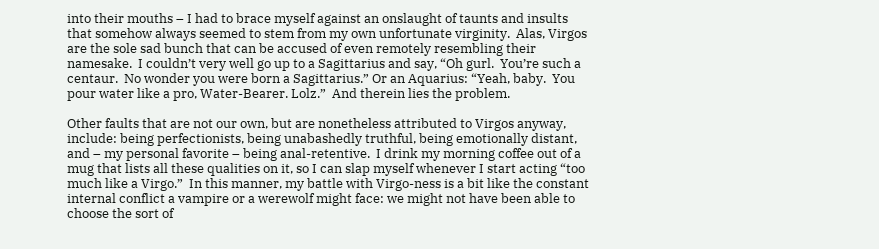into their mouths – I had to brace myself against an onslaught of taunts and insults that somehow always seemed to stem from my own unfortunate virginity.  Alas, Virgos are the sole sad bunch that can be accused of even remotely resembling their namesake.  I couldn’t very well go up to a Sagittarius and say, “Oh gurl.  You’re such a centaur.  No wonder you were born a Sagittarius.” Or an Aquarius: “Yeah, baby.  You pour water like a pro, Water-Bearer. Lolz.”  And therein lies the problem.

Other faults that are not our own, but are nonetheless attributed to Virgos anyway, include: being perfectionists, being unabashedly truthful, being emotionally distant, and – my personal favorite – being anal-retentive.  I drink my morning coffee out of a mug that lists all these qualities on it, so I can slap myself whenever I start acting “too much like a Virgo.”  In this manner, my battle with Virgo-ness is a bit like the constant internal conflict a vampire or a werewolf might face: we might not have been able to choose the sort of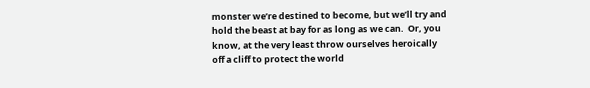monster we’re destined to become, but we’ll try and hold the beast at bay for as long as we can.  Or, you know, at the very least throw ourselves heroically off a cliff to protect the world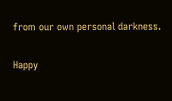from our own personal darkness.

Happy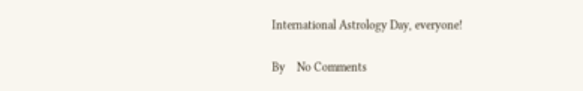International Astrology Day, everyone!

By    No Comments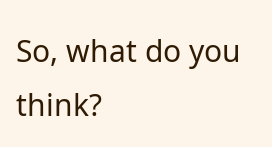So, what do you think?